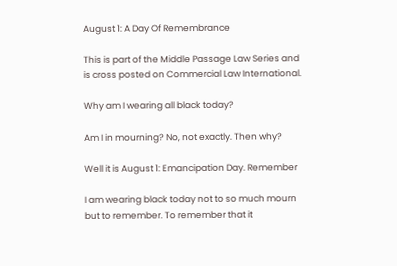August 1: A Day Of Remembrance

This is part of the Middle Passage Law Series and is cross posted on Commercial Law International.

Why am I wearing all black today?

Am I in mourning? No, not exactly. Then why?

Well it is August 1: Emancipation Day. Remember

I am wearing black today not to so much mourn but to remember. To remember that it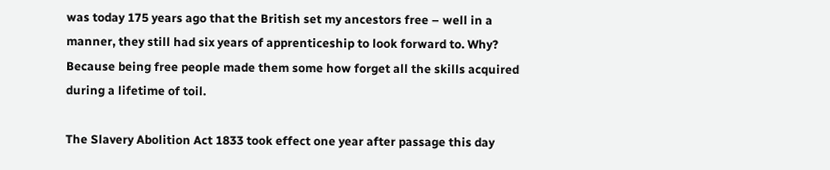was today 175 years ago that the British set my ancestors free – well in a manner, they still had six years of apprenticeship to look forward to. Why? Because being free people made them some how forget all the skills acquired during a lifetime of toil.

The Slavery Abolition Act 1833 took effect one year after passage this day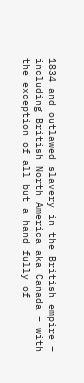1834 and outlawed slavery in the British empire – including British North America aka Canada – with the exception of all but a hand fully of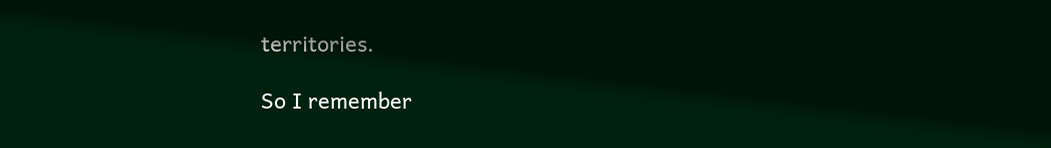territories.

So I remember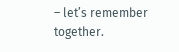– let’s remember together.